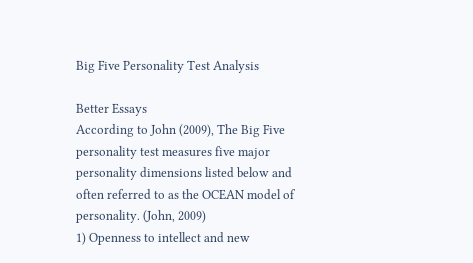Big Five Personality Test Analysis

Better Essays
According to John (2009), The Big Five personality test measures five major personality dimensions listed below and often referred to as the OCEAN model of personality. (John, 2009)
1) Openness to intellect and new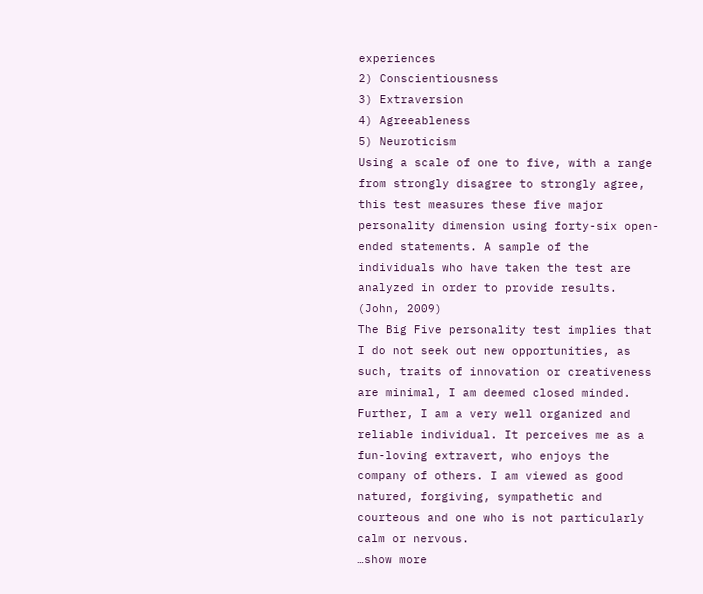experiences
2) Conscientiousness
3) Extraversion
4) Agreeableness
5) Neuroticism
Using a scale of one to five, with a range from strongly disagree to strongly agree, this test measures these five major personality dimension using forty-six open-ended statements. A sample of the individuals who have taken the test are analyzed in order to provide results. (John, 2009)
The Big Five personality test implies that I do not seek out new opportunities, as such, traits of innovation or creativeness are minimal, I am deemed closed minded. Further, I am a very well organized and reliable individual. It perceives me as a fun-loving extravert, who enjoys the company of others. I am viewed as good natured, forgiving, sympathetic and courteous and one who is not particularly calm or nervous.
…show more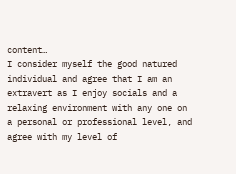content…
I consider myself the good natured individual and agree that I am an extravert as I enjoy socials and a relaxing environment with any one on a personal or professional level, and agree with my level of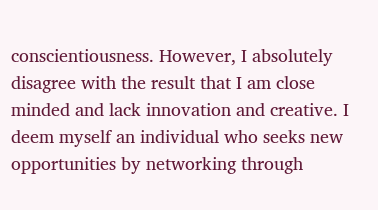conscientiousness. However, I absolutely disagree with the result that I am close minded and lack innovation and creative. I deem myself an individual who seeks new opportunities by networking through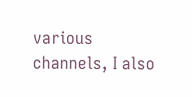various channels, I also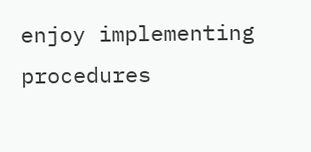enjoy implementing procedures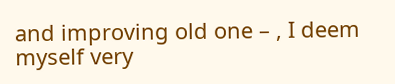and improving old one – , I deem myself very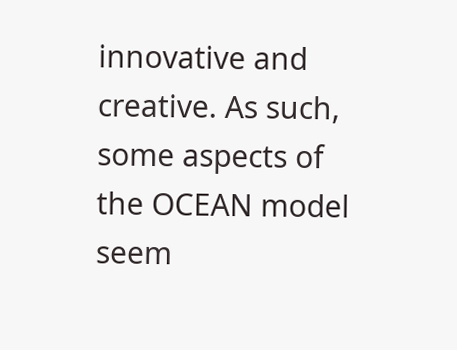innovative and creative. As such, some aspects of the OCEAN model seem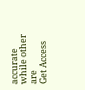accurate while other are
Get Access